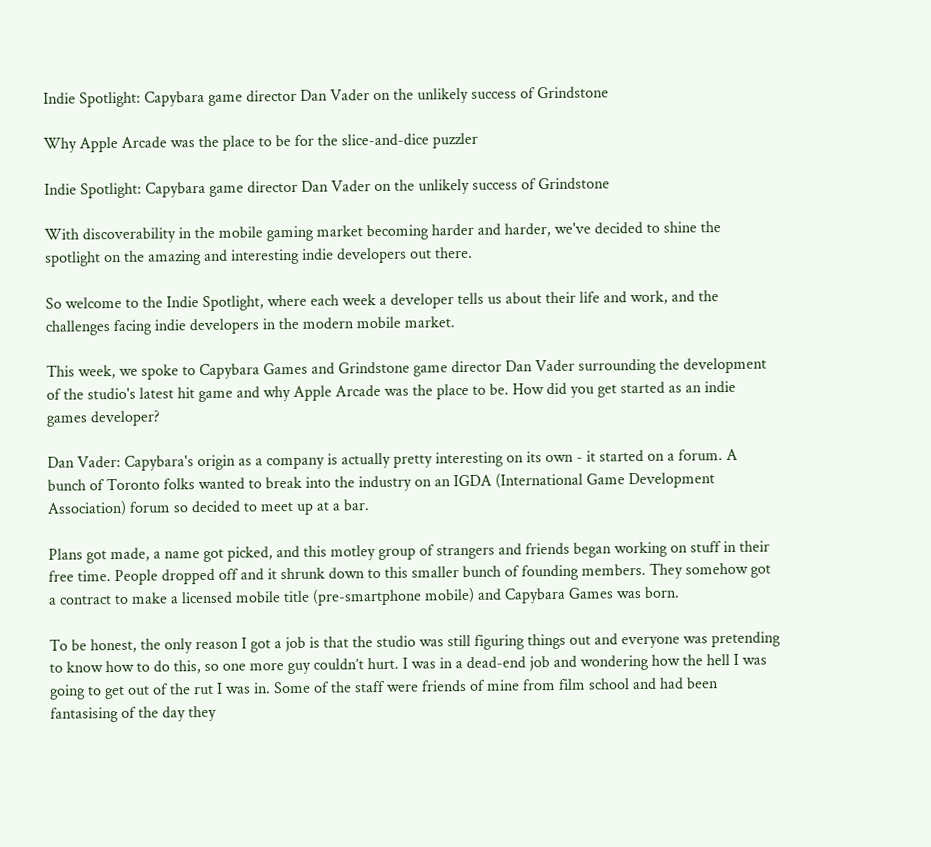Indie Spotlight: Capybara game director Dan Vader on the unlikely success of Grindstone

Why Apple Arcade was the place to be for the slice-and-dice puzzler

Indie Spotlight: Capybara game director Dan Vader on the unlikely success of Grindstone

With discoverability in the mobile gaming market becoming harder and harder, we've decided to shine the spotlight on the amazing and interesting indie developers out there.

So welcome to the Indie Spotlight, where each week a developer tells us about their life and work, and the challenges facing indie developers in the modern mobile market.

This week, we spoke to Capybara Games and Grindstone game director Dan Vader surrounding the development of the studio's latest hit game and why Apple Arcade was the place to be. How did you get started as an indie games developer?

Dan Vader: Capybara's origin as a company is actually pretty interesting on its own - it started on a forum. A bunch of Toronto folks wanted to break into the industry on an IGDA (International Game Development Association) forum so decided to meet up at a bar.

Plans got made, a name got picked, and this motley group of strangers and friends began working on stuff in their free time. People dropped off and it shrunk down to this smaller bunch of founding members. They somehow got a contract to make a licensed mobile title (pre-smartphone mobile) and Capybara Games was born.

To be honest, the only reason I got a job is that the studio was still figuring things out and everyone was pretending to know how to do this, so one more guy couldn’t hurt. I was in a dead-end job and wondering how the hell I was going to get out of the rut I was in. Some of the staff were friends of mine from film school and had been fantasising of the day they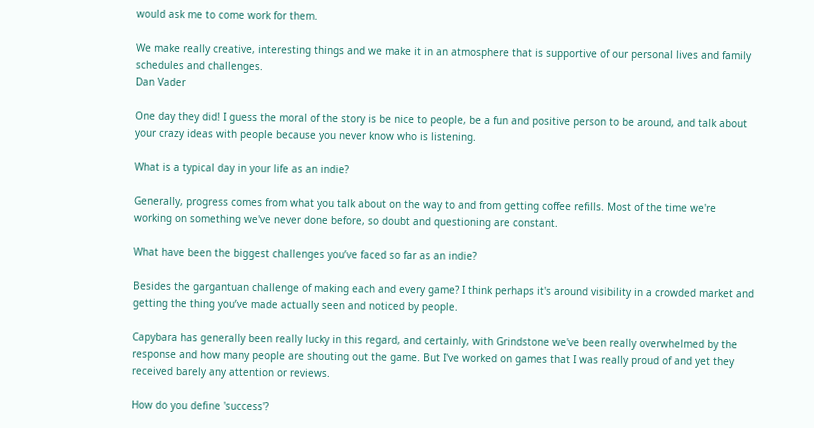would ask me to come work for them.

We make really creative, interesting things and we make it in an atmosphere that is supportive of our personal lives and family schedules and challenges.
Dan Vader

One day they did! I guess the moral of the story is be nice to people, be a fun and positive person to be around, and talk about your crazy ideas with people because you never know who is listening.

What is a typical day in your life as an indie?

Generally, progress comes from what you talk about on the way to and from getting coffee refills. Most of the time we're working on something we've never done before, so doubt and questioning are constant.

What have been the biggest challenges you’ve faced so far as an indie?

Besides the gargantuan challenge of making each and every game? I think perhaps it's around visibility in a crowded market and getting the thing you’ve made actually seen and noticed by people.

Capybara has generally been really lucky in this regard, and certainly, with Grindstone we've been really overwhelmed by the response and how many people are shouting out the game. But I've worked on games that I was really proud of and yet they received barely any attention or reviews.

How do you define 'success'?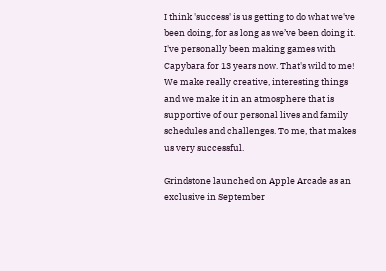I think 'success' is us getting to do what we've been doing, for as long as we’ve been doing it. I've personally been making games with Capybara for 13 years now. That's wild to me! We make really creative, interesting things and we make it in an atmosphere that is supportive of our personal lives and family schedules and challenges. To me, that makes us very successful.

Grindstone launched on Apple Arcade as an exclusive in September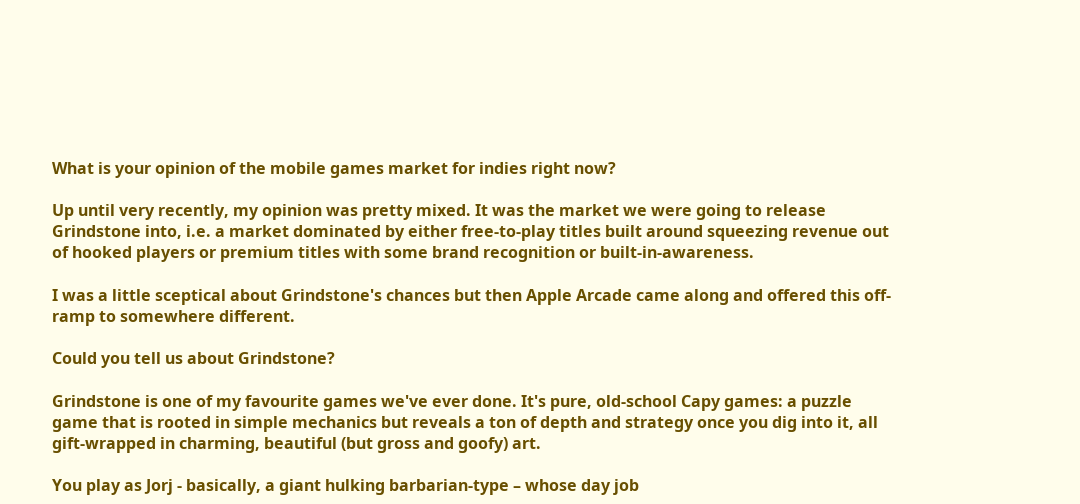What is your opinion of the mobile games market for indies right now?

Up until very recently, my opinion was pretty mixed. It was the market we were going to release Grindstone into, i.e. a market dominated by either free-to-play titles built around squeezing revenue out of hooked players or premium titles with some brand recognition or built-in-awareness.

I was a little sceptical about Grindstone's chances but then Apple Arcade came along and offered this off-ramp to somewhere different.

Could you tell us about Grindstone?

Grindstone is one of my favourite games we've ever done. It's pure, old-school Capy games: a puzzle game that is rooted in simple mechanics but reveals a ton of depth and strategy once you dig into it, all gift-wrapped in charming, beautiful (but gross and goofy) art.

You play as Jorj - basically, a giant hulking barbarian-type – whose day job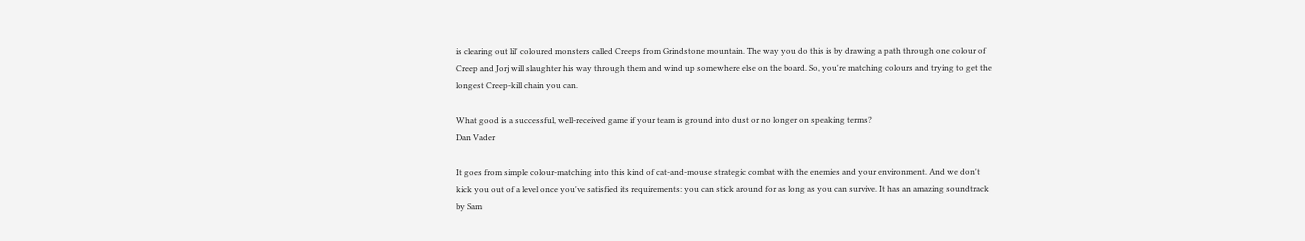is clearing out lil' coloured monsters called Creeps from Grindstone mountain. The way you do this is by drawing a path through one colour of Creep and Jorj will slaughter his way through them and wind up somewhere else on the board. So, you're matching colours and trying to get the longest Creep-kill chain you can.

What good is a successful, well-received game if your team is ground into dust or no longer on speaking terms?
Dan Vader

It goes from simple colour-matching into this kind of cat-and-mouse strategic combat with the enemies and your environment. And we don't kick you out of a level once you've satisfied its requirements: you can stick around for as long as you can survive. It has an amazing soundtrack by Sam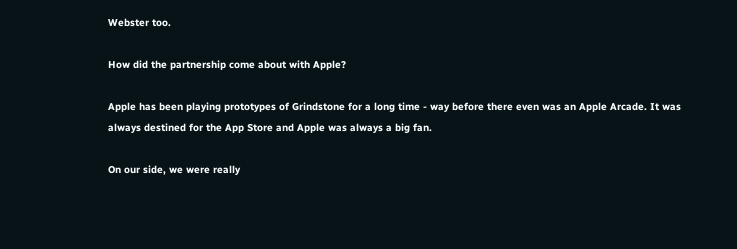Webster too.

How did the partnership come about with Apple?

Apple has been playing prototypes of Grindstone for a long time - way before there even was an Apple Arcade. It was always destined for the App Store and Apple was always a big fan.

On our side, we were really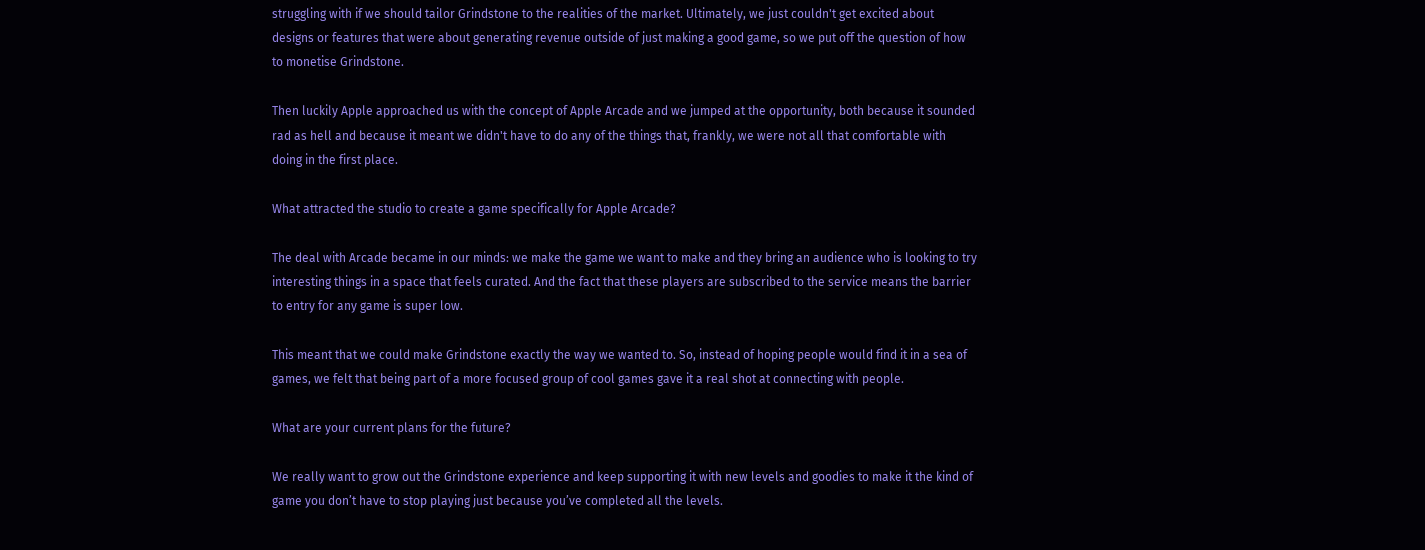struggling with if we should tailor Grindstone to the realities of the market. Ultimately, we just couldn't get excited about designs or features that were about generating revenue outside of just making a good game, so we put off the question of how to monetise Grindstone.

Then luckily Apple approached us with the concept of Apple Arcade and we jumped at the opportunity, both because it sounded rad as hell and because it meant we didn't have to do any of the things that, frankly, we were not all that comfortable with doing in the first place.

What attracted the studio to create a game specifically for Apple Arcade?

The deal with Arcade became in our minds: we make the game we want to make and they bring an audience who is looking to try interesting things in a space that feels curated. And the fact that these players are subscribed to the service means the barrier to entry for any game is super low.

This meant that we could make Grindstone exactly the way we wanted to. So, instead of hoping people would find it in a sea of games, we felt that being part of a more focused group of cool games gave it a real shot at connecting with people.

What are your current plans for the future?

We really want to grow out the Grindstone experience and keep supporting it with new levels and goodies to make it the kind of game you don’t have to stop playing just because you’ve completed all the levels.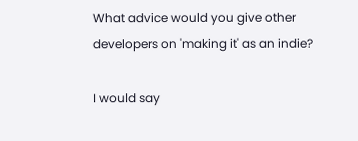What advice would you give other developers on 'making it' as an indie?

I would say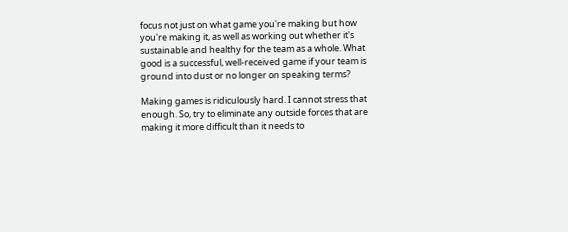focus not just on what game you're making but how you're making it, as well as working out whether it's sustainable and healthy for the team as a whole. What good is a successful, well-received game if your team is ground into dust or no longer on speaking terms?

Making games is ridiculously hard. I cannot stress that enough. So, try to eliminate any outside forces that are making it more difficult than it needs to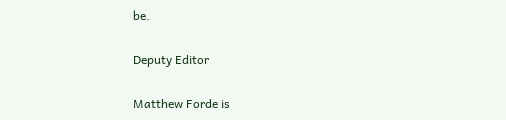be.

Deputy Editor

Matthew Forde is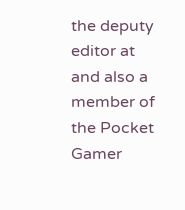the deputy editor at and also a member of the Pocket Gamer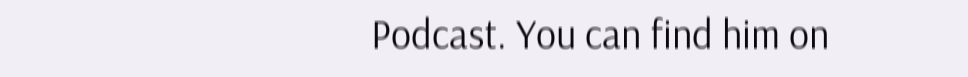Podcast. You can find him on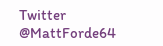Twitter @MattForde64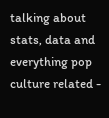talking about stats, data and everything pop culture related -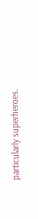particularly superheroes.